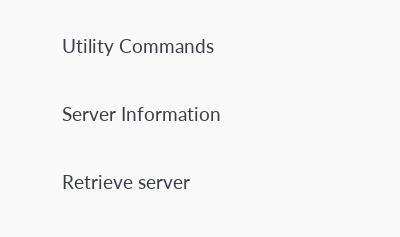Utility Commands

Server Information

Retrieve server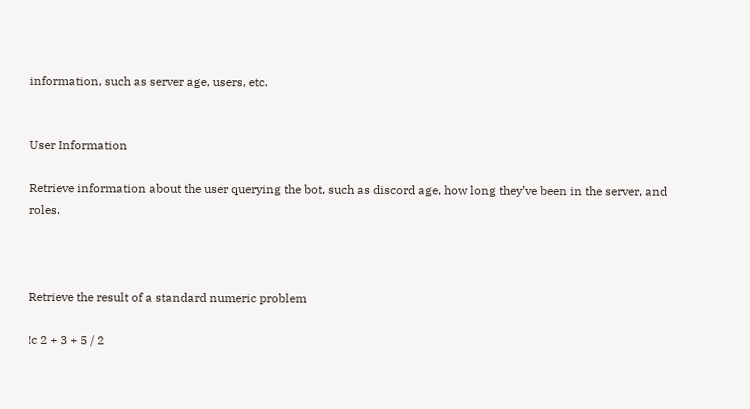information, such as server age, users, etc.


User Information

Retrieve information about the user querying the bot, such as discord age, how long they’ve been in the server, and roles.



Retrieve the result of a standard numeric problem

!c 2 + 3 + 5 / 2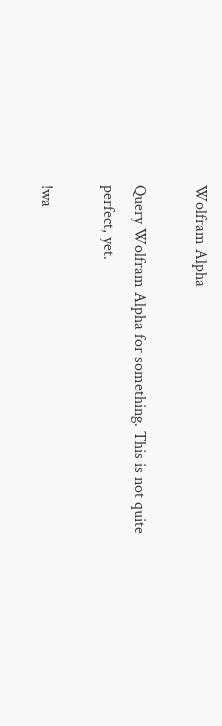Wolfram Alpha

Query Wolfram Alpha for something. This is not quite perfect, yet.

!wa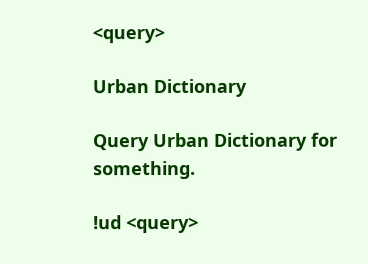<query>

Urban Dictionary

Query Urban Dictionary for something.

!ud <query>